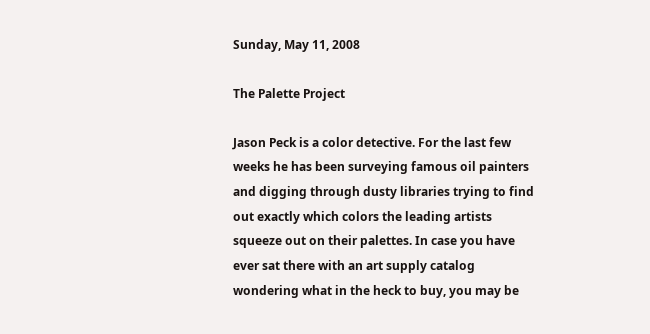Sunday, May 11, 2008

The Palette Project

Jason Peck is a color detective. For the last few weeks he has been surveying famous oil painters and digging through dusty libraries trying to find out exactly which colors the leading artists squeeze out on their palettes. In case you have ever sat there with an art supply catalog wondering what in the heck to buy, you may be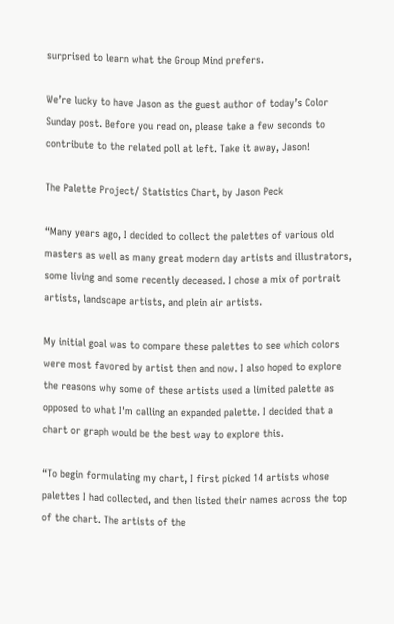surprised to learn what the Group Mind prefers.

We’re lucky to have Jason as the guest author of today’s Color Sunday post. Before you read on, please take a few seconds to contribute to the related poll at left. Take it away, Jason!

The Palette Project/ Statistics Chart, by Jason Peck

“Many years ago, I decided to collect the palettes of various old masters as well as many great modern day artists and illustrators, some living and some recently deceased. I chose a mix of portrait artists, landscape artists, and plein air artists.

My initial goal was to compare these palettes to see which colors were most favored by artist then and now. I also hoped to explore the reasons why some of these artists used a limited palette as opposed to what I'm calling an expanded palette. I decided that a chart or graph would be the best way to explore this.

“To begin formulating my chart, I first picked 14 artists whose palettes I had collected, and then listed their names across the top of the chart. The artists of the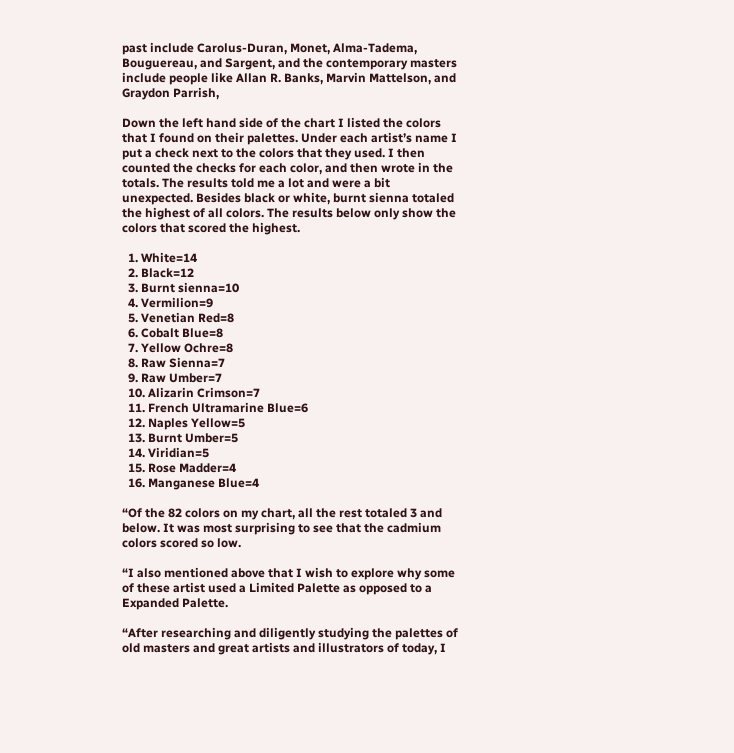past include Carolus-Duran, Monet, Alma-Tadema, Bouguereau, and Sargent, and the contemporary masters include people like Allan R. Banks, Marvin Mattelson, and Graydon Parrish,

Down the left hand side of the chart I listed the colors that I found on their palettes. Under each artist’s name I put a check next to the colors that they used. I then counted the checks for each color, and then wrote in the totals. The results told me a lot and were a bit unexpected. Besides black or white, burnt sienna totaled the highest of all colors. The results below only show the colors that scored the highest.

  1. White=14
  2. Black=12
  3. Burnt sienna=10
  4. Vermilion=9
  5. Venetian Red=8
  6. Cobalt Blue=8
  7. Yellow Ochre=8
  8. Raw Sienna=7
  9. Raw Umber=7
  10. Alizarin Crimson=7
  11. French Ultramarine Blue=6
  12. Naples Yellow=5
  13. Burnt Umber=5
  14. Viridian=5
  15. Rose Madder=4
  16. Manganese Blue=4

“Of the 82 colors on my chart, all the rest totaled 3 and below. It was most surprising to see that the cadmium colors scored so low.

“I also mentioned above that I wish to explore why some of these artist used a Limited Palette as opposed to a Expanded Palette.

“After researching and diligently studying the palettes of old masters and great artists and illustrators of today, I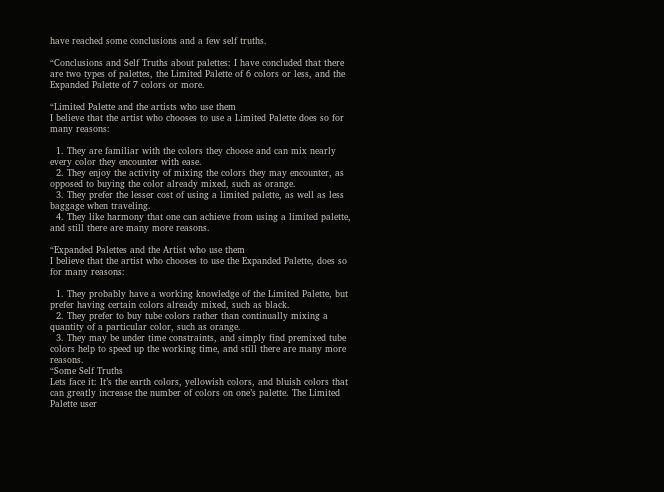have reached some conclusions and a few self truths.

“Conclusions and Self Truths about palettes: I have concluded that there are two types of palettes, the Limited Palette of 6 colors or less, and the Expanded Palette of 7 colors or more.

“Limited Palette and the artists who use them
I believe that the artist who chooses to use a Limited Palette does so for many reasons:

  1. They are familiar with the colors they choose and can mix nearly every color they encounter with ease.
  2. They enjoy the activity of mixing the colors they may encounter, as opposed to buying the color already mixed, such as orange.
  3. They prefer the lesser cost of using a limited palette, as well as less baggage when traveling.
  4. They like harmony that one can achieve from using a limited palette, and still there are many more reasons.

“Expanded Palettes and the Artist who use them
I believe that the artist who chooses to use the Expanded Palette, does so for many reasons:

  1. They probably have a working knowledge of the Limited Palette, but prefer having certain colors already mixed, such as black.
  2. They prefer to buy tube colors rather than continually mixing a quantity of a particular color, such as orange.
  3. They may be under time constraints, and simply find premixed tube colors help to speed up the working time, and still there are many more reasons.
“Some Self Truths
Lets face it: It’s the earth colors, yellowish colors, and bluish colors that can greatly increase the number of colors on one’s palette. The Limited Palette user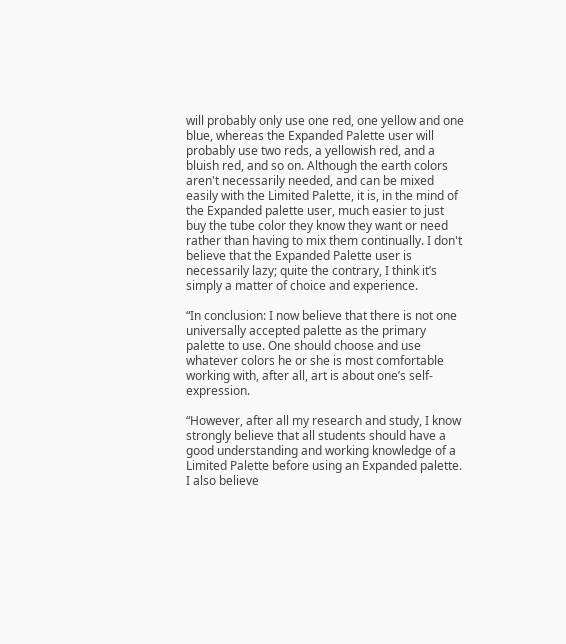will probably only use one red, one yellow and one blue, whereas the Expanded Palette user will probably use two reds, a yellowish red, and a bluish red, and so on. Although the earth colors aren't necessarily needed, and can be mixed easily with the Limited Palette, it is, in the mind of the Expanded palette user, much easier to just buy the tube color they know they want or need rather than having to mix them continually. I don't believe that the Expanded Palette user is necessarily lazy; quite the contrary, I think it’s simply a matter of choice and experience.

“In conclusion: I now believe that there is not one universally accepted palette as the primary palette to use. One should choose and use whatever colors he or she is most comfortable working with, after all, art is about one’s self-expression.

“However, after all my research and study, I know strongly believe that all students should have a good understanding and working knowledge of a Limited Palette before using an Expanded palette. I also believe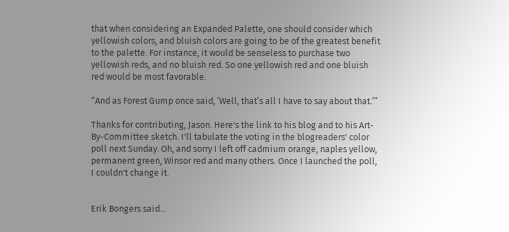that when considering an Expanded Palette, one should consider which yellowish colors, and bluish colors are going to be of the greatest benefit to the palette. For instance, it would be senseless to purchase two yellowish reds, and no bluish red. So one yellowish red and one bluish red would be most favorable.

“And as Forest Gump once said, ‘Well, that’s all I have to say about that.’”

Thanks for contributing, Jason. Here's the link to his blog and to his Art-By-Committee sketch. I'll tabulate the voting in the blogreaders' color poll next Sunday. Oh, and sorry I left off cadmium orange, naples yellow, permanent green, Winsor red and many others. Once I launched the poll, I couldn't change it.


Erik Bongers said...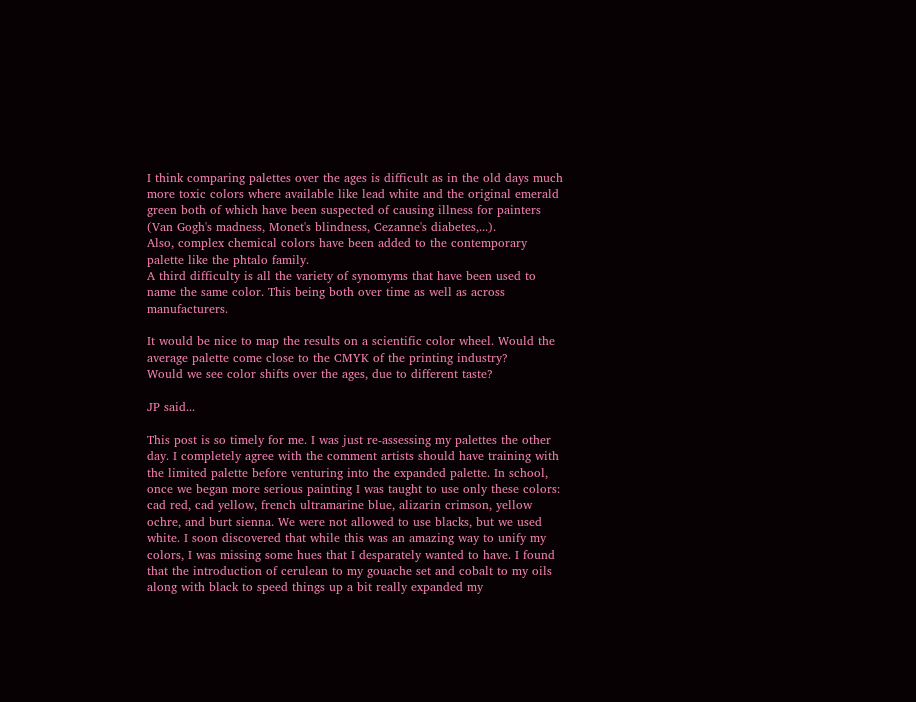I think comparing palettes over the ages is difficult as in the old days much more toxic colors where available like lead white and the original emerald green both of which have been suspected of causing illness for painters (Van Gogh's madness, Monet's blindness, Cezanne's diabetes,...).
Also, complex chemical colors have been added to the contemporary palette like the phtalo family.
A third difficulty is all the variety of synomyms that have been used to name the same color. This being both over time as well as across manufacturers.

It would be nice to map the results on a scientific color wheel. Would the average palette come close to the CMYK of the printing industry?
Would we see color shifts over the ages, due to different taste?

JP said...

This post is so timely for me. I was just re-assessing my palettes the other day. I completely agree with the comment artists should have training with the limited palette before venturing into the expanded palette. In school, once we began more serious painting I was taught to use only these colors: cad red, cad yellow, french ultramarine blue, alizarin crimson, yellow ochre, and burt sienna. We were not allowed to use blacks, but we used white. I soon discovered that while this was an amazing way to unify my colors, I was missing some hues that I desparately wanted to have. I found that the introduction of cerulean to my gouache set and cobalt to my oils along with black to speed things up a bit really expanded my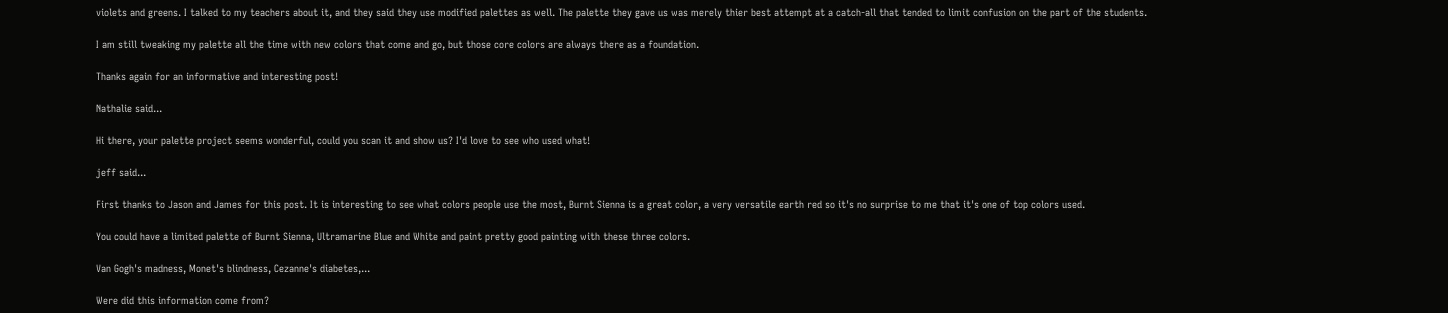violets and greens. I talked to my teachers about it, and they said they use modified palettes as well. The palette they gave us was merely thier best attempt at a catch-all that tended to limit confusion on the part of the students.

I am still tweaking my palette all the time with new colors that come and go, but those core colors are always there as a foundation.

Thanks again for an informative and interesting post!

Nathalie said...

Hi there, your palette project seems wonderful, could you scan it and show us? I'd love to see who used what!

jeff said...

First thanks to Jason and James for this post. It is interesting to see what colors people use the most, Burnt Sienna is a great color, a very versatile earth red so it's no surprise to me that it's one of top colors used.

You could have a limited palette of Burnt Sienna, Ultramarine Blue and White and paint pretty good painting with these three colors.

Van Gogh's madness, Monet's blindness, Cezanne's diabetes,...

Were did this information come from?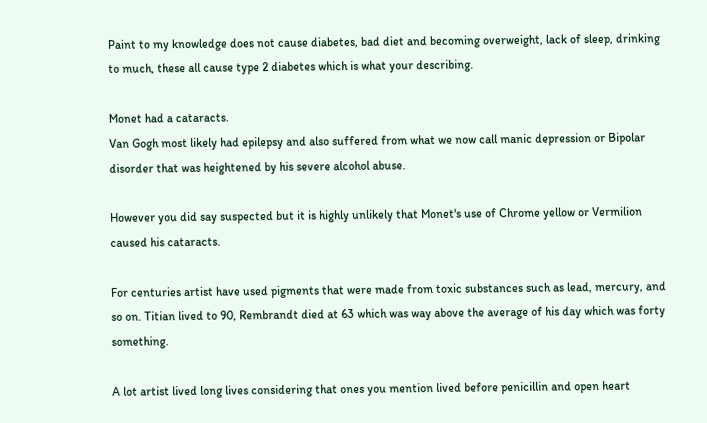Paint to my knowledge does not cause diabetes, bad diet and becoming overweight, lack of sleep, drinking to much, these all cause type 2 diabetes which is what your describing.

Monet had a cataracts.
Van Gogh most likely had epilepsy and also suffered from what we now call manic depression or Bipolar disorder that was heightened by his severe alcohol abuse.

However you did say suspected but it is highly unlikely that Monet's use of Chrome yellow or Vermilion caused his cataracts.

For centuries artist have used pigments that were made from toxic substances such as lead, mercury, and so on. Titian lived to 90, Rembrandt died at 63 which was way above the average of his day which was forty something.

A lot artist lived long lives considering that ones you mention lived before penicillin and open heart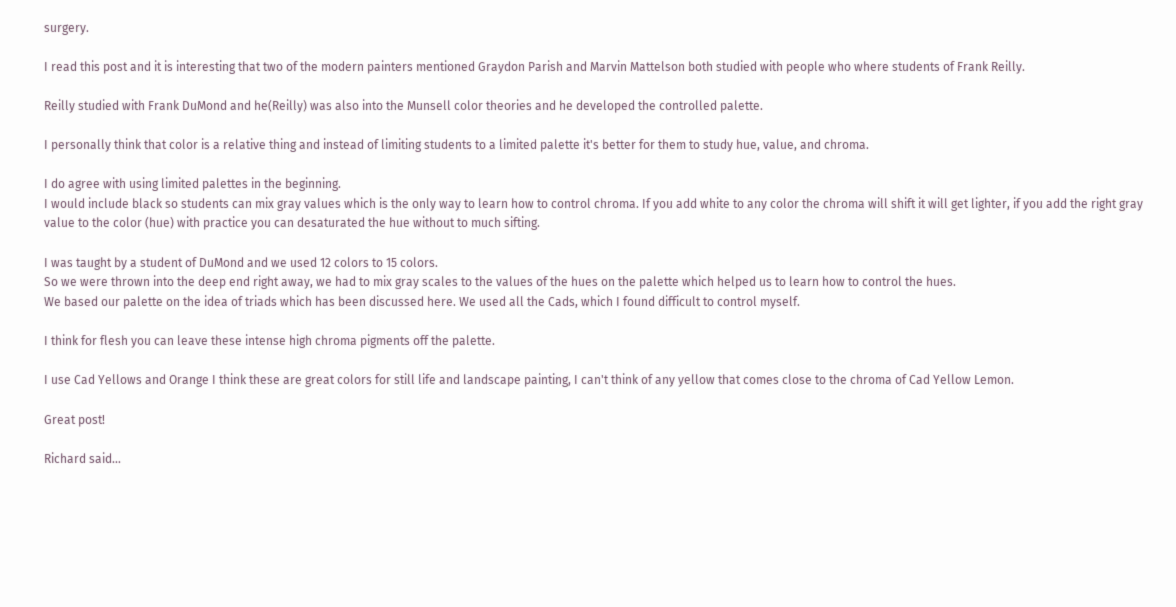surgery.

I read this post and it is interesting that two of the modern painters mentioned Graydon Parish and Marvin Mattelson both studied with people who where students of Frank Reilly.

Reilly studied with Frank DuMond and he(Reilly) was also into the Munsell color theories and he developed the controlled palette.

I personally think that color is a relative thing and instead of limiting students to a limited palette it's better for them to study hue, value, and chroma.

I do agree with using limited palettes in the beginning.
I would include black so students can mix gray values which is the only way to learn how to control chroma. If you add white to any color the chroma will shift it will get lighter, if you add the right gray value to the color (hue) with practice you can desaturated the hue without to much sifting.

I was taught by a student of DuMond and we used 12 colors to 15 colors.
So we were thrown into the deep end right away, we had to mix gray scales to the values of the hues on the palette which helped us to learn how to control the hues.
We based our palette on the idea of triads which has been discussed here. We used all the Cads, which I found difficult to control myself.

I think for flesh you can leave these intense high chroma pigments off the palette.

I use Cad Yellows and Orange I think these are great colors for still life and landscape painting, I can't think of any yellow that comes close to the chroma of Cad Yellow Lemon.

Great post!

Richard said...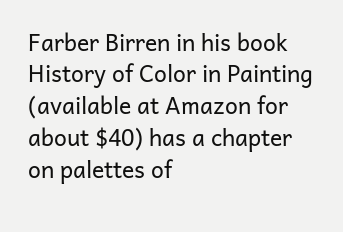Farber Birren in his book History of Color in Painting (available at Amazon for about $40) has a chapter on palettes of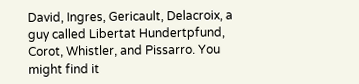David, Ingres, Gericault, Delacroix, a guy called Libertat Hundertpfund, Corot, Whistler, and Pissarro. You might find it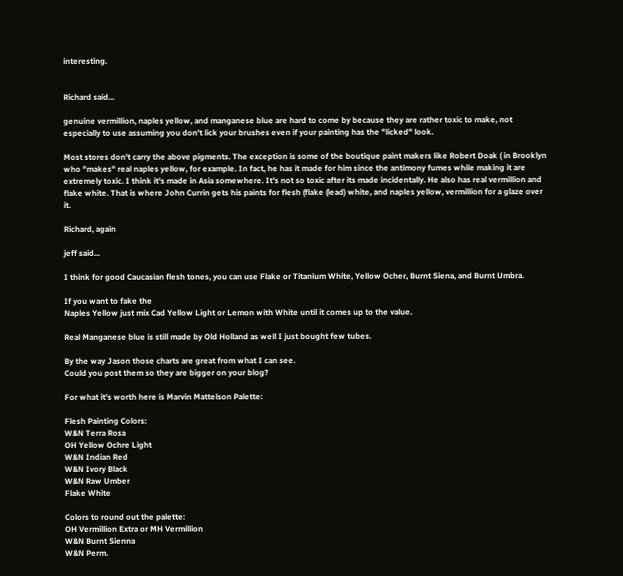interesting.


Richard said...

genuine vermillion, naples yellow, and manganese blue are hard to come by because they are rather toxic to make, not especially to use assuming you don't lick your brushes even if your painting has the "licked" look.

Most stores don't carry the above pigments. The exception is some of the boutique paint makers like Robert Doak ( in Brooklyn who "makes" real naples yellow, for example. In fact, he has it made for him since the antimony fumes while making it are extremely toxic. I think it's made in Asia somewhere. It's not so toxic after its made incidentally. He also has real vermillion and flake white. That is where John Currin gets his paints for flesh (flake (lead) white, and naples yellow, vermillion for a glaze over it.

Richard, again

jeff said...

I think for good Caucasian flesh tones, you can use Flake or Titanium White, Yellow Ocher, Burnt Siena, and Burnt Umbra.

If you want to fake the
Naples Yellow just mix Cad Yellow Light or Lemon with White until it comes up to the value.

Real Manganese blue is still made by Old Holland as well I just bought few tubes.

By the way Jason those charts are great from what I can see.
Could you post them so they are bigger on your blog?

For what it's worth here is Marvin Mattelson Palette:

Flesh Painting Colors:
W&N Terra Rosa
OH Yellow Ochre Light
W&N Indian Red
W&N Ivory Black
W&N Raw Umber
Flake White

Colors to round out the palette:
OH Vermillion Extra or MH Vermillion
W&N Burnt Sienna
W&N Perm.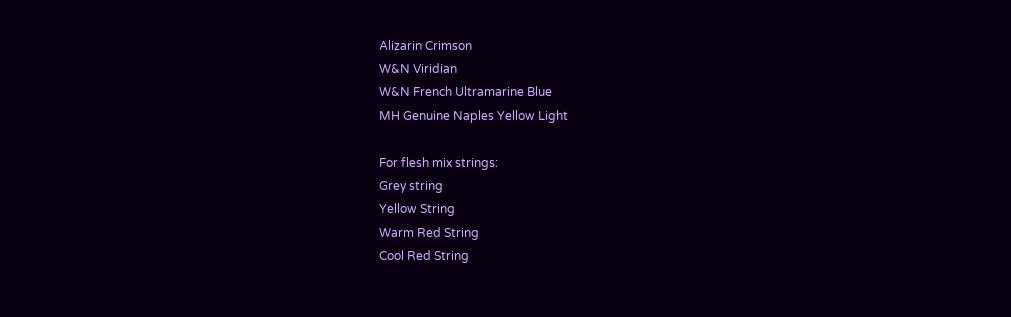Alizarin Crimson
W&N Viridian
W&N French Ultramarine Blue
MH Genuine Naples Yellow Light

For flesh mix strings:
Grey string
Yellow String
Warm Red String
Cool Red String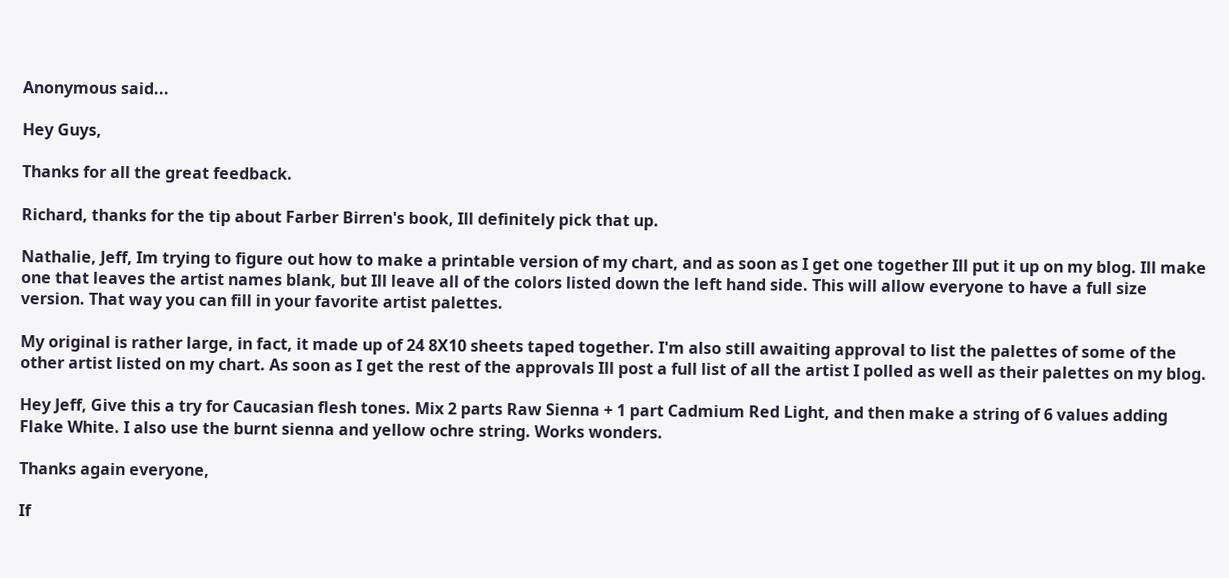Anonymous said...

Hey Guys,

Thanks for all the great feedback.

Richard, thanks for the tip about Farber Birren's book, Ill definitely pick that up.

Nathalie, Jeff, Im trying to figure out how to make a printable version of my chart, and as soon as I get one together Ill put it up on my blog. Ill make one that leaves the artist names blank, but Ill leave all of the colors listed down the left hand side. This will allow everyone to have a full size version. That way you can fill in your favorite artist palettes.

My original is rather large, in fact, it made up of 24 8X10 sheets taped together. I'm also still awaiting approval to list the palettes of some of the other artist listed on my chart. As soon as I get the rest of the approvals Ill post a full list of all the artist I polled as well as their palettes on my blog.

Hey Jeff, Give this a try for Caucasian flesh tones. Mix 2 parts Raw Sienna + 1 part Cadmium Red Light, and then make a string of 6 values adding Flake White. I also use the burnt sienna and yellow ochre string. Works wonders.

Thanks again everyone,

If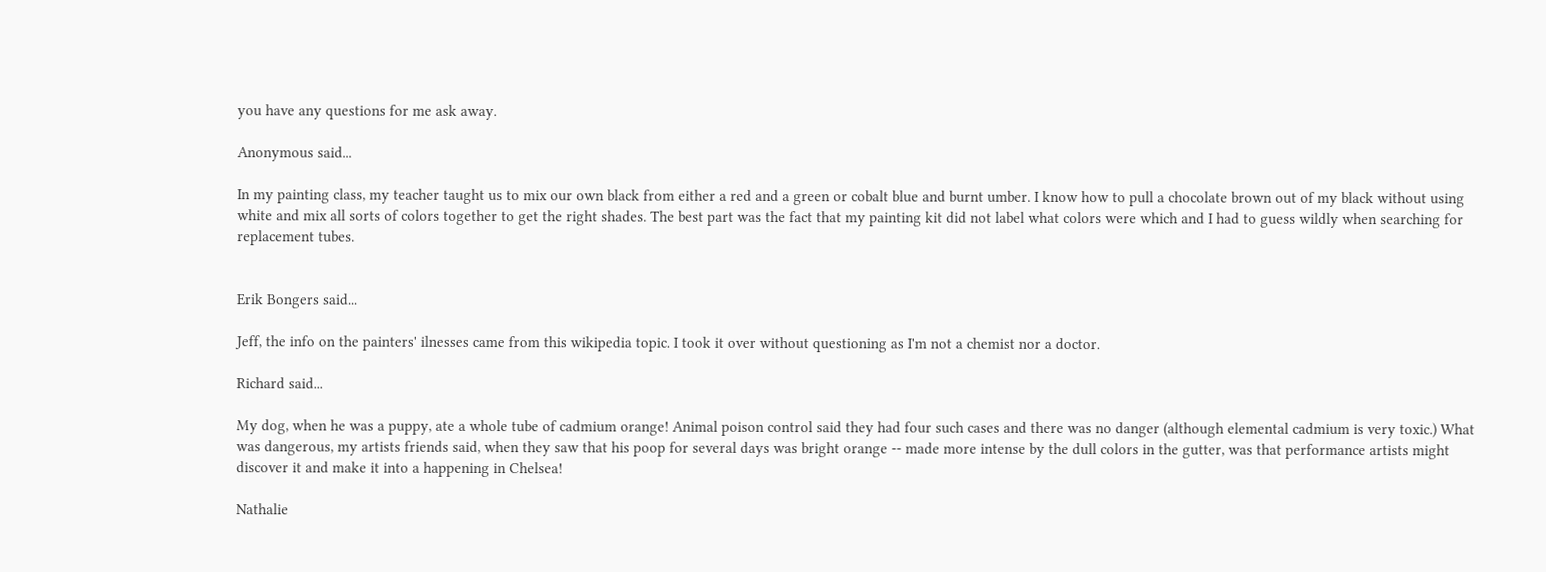you have any questions for me ask away.

Anonymous said...

In my painting class, my teacher taught us to mix our own black from either a red and a green or cobalt blue and burnt umber. I know how to pull a chocolate brown out of my black without using white and mix all sorts of colors together to get the right shades. The best part was the fact that my painting kit did not label what colors were which and I had to guess wildly when searching for replacement tubes.


Erik Bongers said...

Jeff, the info on the painters' ilnesses came from this wikipedia topic. I took it over without questioning as I'm not a chemist nor a doctor.

Richard said...

My dog, when he was a puppy, ate a whole tube of cadmium orange! Animal poison control said they had four such cases and there was no danger (although elemental cadmium is very toxic.) What was dangerous, my artists friends said, when they saw that his poop for several days was bright orange -- made more intense by the dull colors in the gutter, was that performance artists might discover it and make it into a happening in Chelsea!

Nathalie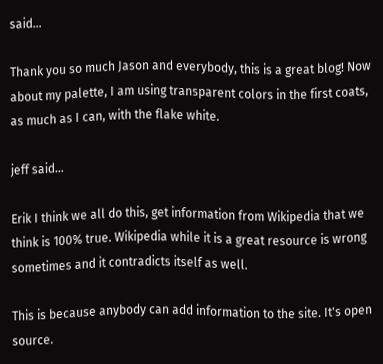said...

Thank you so much Jason and everybody, this is a great blog! Now about my palette, I am using transparent colors in the first coats, as much as I can, with the flake white.

jeff said...

Erik I think we all do this, get information from Wikipedia that we think is 100% true. Wikipedia while it is a great resource is wrong sometimes and it contradicts itself as well.

This is because anybody can add information to the site. It's open source.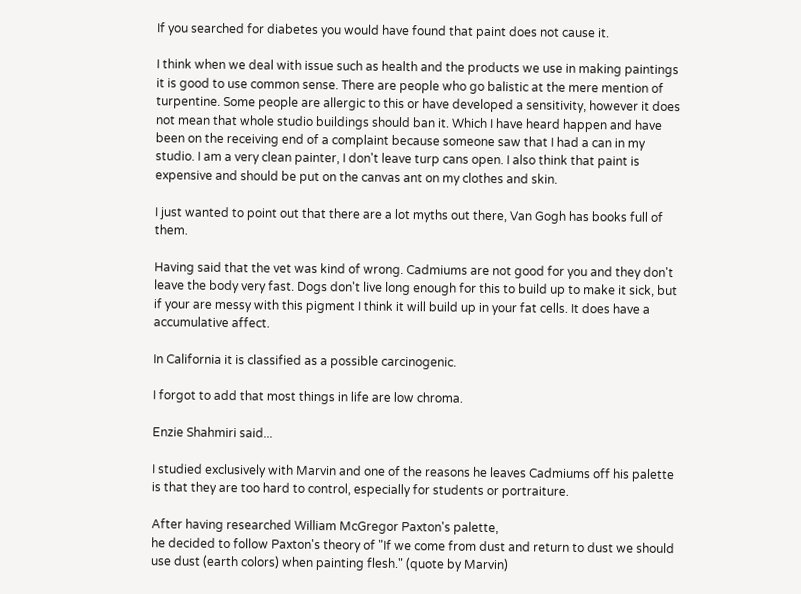If you searched for diabetes you would have found that paint does not cause it.

I think when we deal with issue such as health and the products we use in making paintings it is good to use common sense. There are people who go balistic at the mere mention of turpentine. Some people are allergic to this or have developed a sensitivity, however it does not mean that whole studio buildings should ban it. Which I have heard happen and have been on the receiving end of a complaint because someone saw that I had a can in my studio. I am a very clean painter, I don't leave turp cans open. I also think that paint is expensive and should be put on the canvas ant on my clothes and skin.

I just wanted to point out that there are a lot myths out there, Van Gogh has books full of them.

Having said that the vet was kind of wrong. Cadmiums are not good for you and they don't leave the body very fast. Dogs don't live long enough for this to build up to make it sick, but if your are messy with this pigment I think it will build up in your fat cells. It does have a accumulative affect.

In California it is classified as a possible carcinogenic.

I forgot to add that most things in life are low chroma.

Enzie Shahmiri said...

I studied exclusively with Marvin and one of the reasons he leaves Cadmiums off his palette is that they are too hard to control, especially for students or portraiture.

After having researched William McGregor Paxton's palette,
he decided to follow Paxton's theory of "If we come from dust and return to dust we should use dust (earth colors) when painting flesh." (quote by Marvin)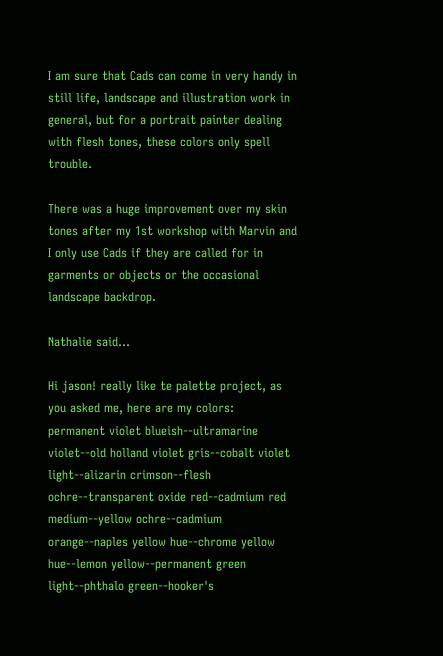I am sure that Cads can come in very handy in still life, landscape and illustration work in general, but for a portrait painter dealing with flesh tones, these colors only spell trouble.

There was a huge improvement over my skin tones after my 1st workshop with Marvin and I only use Cads if they are called for in garments or objects or the occasional landscape backdrop.

Nathalie said...

Hi jason! really like te palette project, as you asked me, here are my colors:
permanent violet blueish--ultramarine violet--old holland violet gris--cobalt violet light--alizarin crimson--flesh ochre--transparent oxide red--cadmium red medium--yellow ochre--cadmium orange--naples yellow hue--chrome yellow hue--lemon yellow--permanent green light--phthalo green--hooker's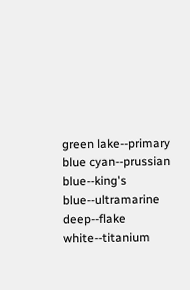green lake--primary blue cyan--prussian blue--king's blue--ultramarine deep--flake white--titanium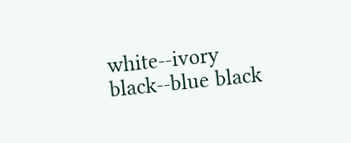white--ivory black--blue black